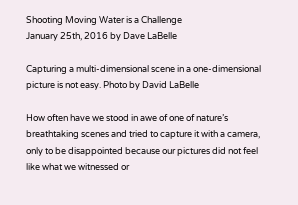Shooting Moving Water is a Challenge
January 25th, 2016 by Dave LaBelle

Capturing a multi-dimensional scene in a one-dimensional picture is not easy. Photo by David LaBelle

How often have we stood in awe of one of nature’s breathtaking scenes and tried to capture it with a camera, only to be disappointed because our pictures did not feel like what we witnessed or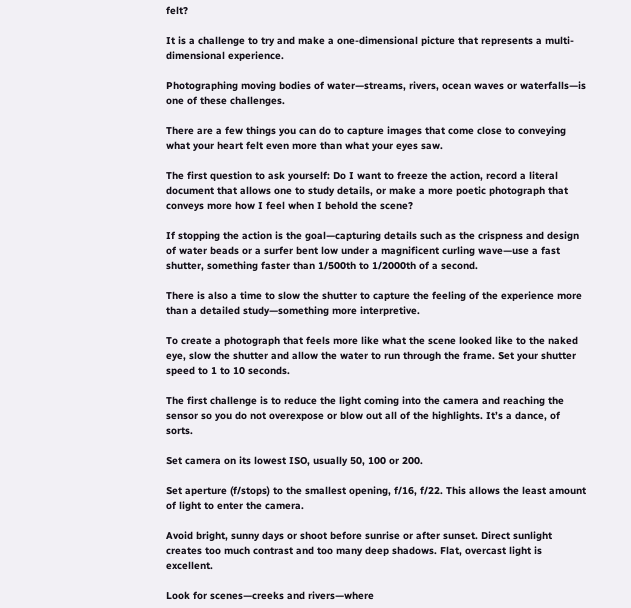felt?

It is a challenge to try and make a one-dimensional picture that represents a multi-dimensional experience.

Photographing moving bodies of water—streams, rivers, ocean waves or waterfalls—is one of these challenges.

There are a few things you can do to capture images that come close to conveying what your heart felt even more than what your eyes saw.

The first question to ask yourself: Do I want to freeze the action, record a literal document that allows one to study details, or make a more poetic photograph that conveys more how I feel when I behold the scene?

If stopping the action is the goal—capturing details such as the crispness and design of water beads or a surfer bent low under a magnificent curling wave—use a fast shutter, something faster than 1/500th to 1/2000th of a second.

There is also a time to slow the shutter to capture the feeling of the experience more than a detailed study—something more interpretive.

To create a photograph that feels more like what the scene looked like to the naked eye, slow the shutter and allow the water to run through the frame. Set your shutter speed to 1 to 10 seconds.

The first challenge is to reduce the light coming into the camera and reaching the sensor so you do not overexpose or blow out all of the highlights. It’s a dance, of sorts.

Set camera on its lowest ISO, usually 50, 100 or 200.

Set aperture (f/stops) to the smallest opening, f/16, f/22. This allows the least amount of light to enter the camera.

Avoid bright, sunny days or shoot before sunrise or after sunset. Direct sunlight creates too much contrast and too many deep shadows. Flat, overcast light is excellent.

Look for scenes—creeks and rivers—where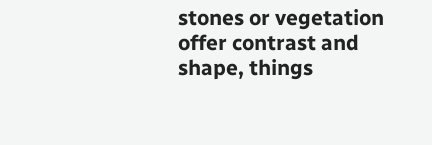stones or vegetation offer contrast and shape, things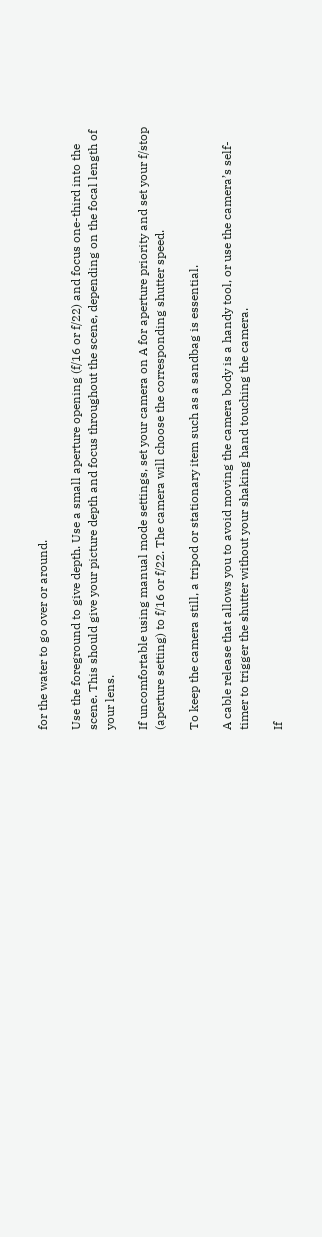for the water to go over or around.

Use the foreground to give depth. Use a small aperture opening (f/16 or f/22) and focus one-third into the scene. This should give your picture depth and focus throughout the scene, depending on the focal length of your lens.

If uncomfortable using manual mode settings, set your camera on A for aperture priority and set your f/stop (aperture setting) to f/16 or f/22. The camera will choose the corresponding shutter speed.

To keep the camera still, a tripod or stationary item such as a sandbag is essential.

A cable release that allows you to avoid moving the camera body is a handy tool, or use the camera’s self-timer to trigger the shutter without your shaking hand touching the camera.

If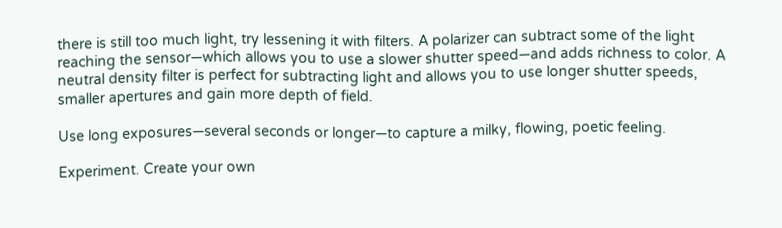there is still too much light, try lessening it with filters. A polarizer can subtract some of the light reaching the sensor—which allows you to use a slower shutter speed—and adds richness to color. A neutral density filter is perfect for subtracting light and allows you to use longer shutter speeds, smaller apertures and gain more depth of field.

Use long exposures—several seconds or longer—to capture a milky, flowing, poetic feeling.

Experiment. Create your own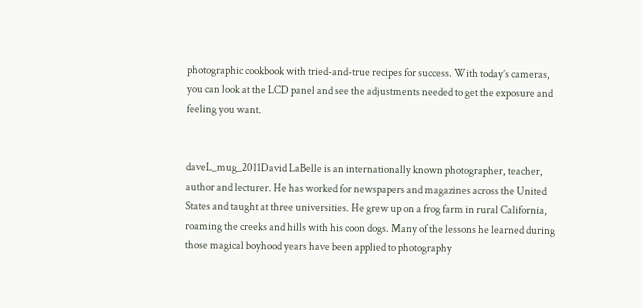photographic cookbook with tried-and-true recipes for success. With today’s cameras, you can look at the LCD panel and see the adjustments needed to get the exposure and feeling you want.


daveL_mug_2011David LaBelle is an internationally known photographer, teacher, author and lecturer. He has worked for newspapers and magazines across the United States and taught at three universities. He grew up on a frog farm in rural California, roaming the creeks and hills with his coon dogs. Many of the lessons he learned during those magical boyhood years have been applied to photography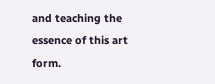and teaching the essence of this art form.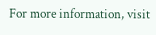For more information, visit